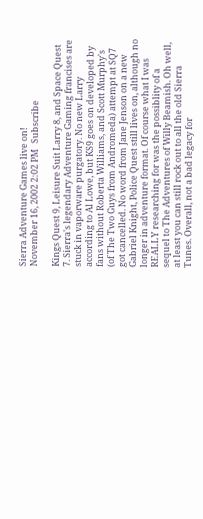Sierra Adventure Games live on!
November 16, 2002 2:02 PM   Subscribe

Kings Quest 9, Leisure Suit Larry 8, and Space Quest 7. Sierra's legendary Adventure Gaming francises are stuck in vaporware purgatory. No new Larry according to Al Lowe, but KS9 goes on developed by fans without Roberta Williams, and Scott Murphy's (of The Two Guys from Andromeda) attempt at SQ7 got cancelled. No word from Jane Jenson on a new Gabriel Knight, Police Quest still lives on, although no longer in adventure format. Of course what I was REALLY researching for was the possiblity of a sequel to The Adventures of Willy Beamish. Oh well, at least you can still rock out to all the old Sierra Tunes. Overall, not a bad legacy for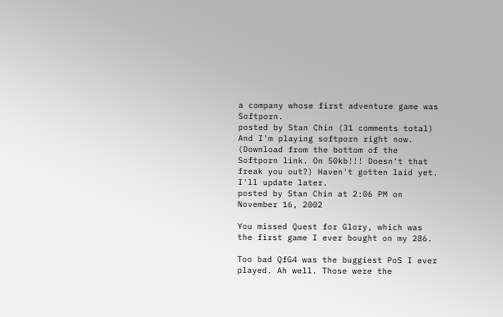a company whose first adventure game was Softporn.
posted by Stan Chin (31 comments total)
And I'm playing softporn right now. (Download from the bottom of the Softporn link. On 50kb!!! Doesn't that freak you out?) Haven't gotten laid yet. I'll update later.
posted by Stan Chin at 2:06 PM on November 16, 2002

You missed Quest for Glory, which was the first game I ever bought on my 286.

Too bad QfG4 was the buggiest PoS I ever played. Ah well. Those were the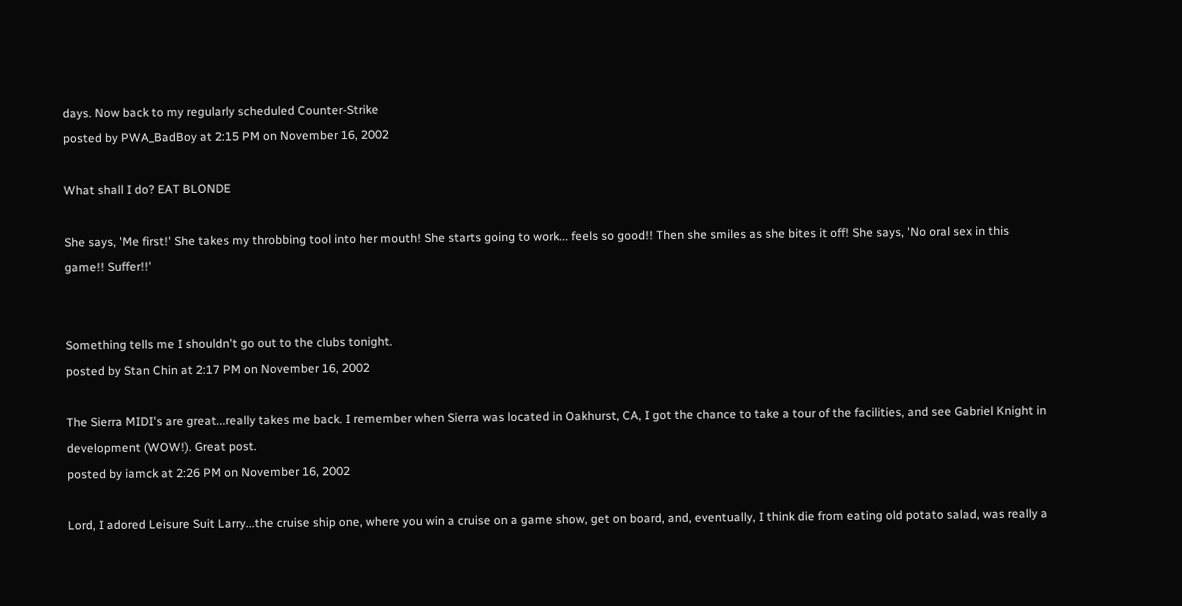days. Now back to my regularly scheduled Counter-Strike
posted by PWA_BadBoy at 2:15 PM on November 16, 2002

What shall I do? EAT BLONDE

She says, 'Me first!' She takes my throbbing tool into her mouth! She starts going to work... feels so good!! Then she smiles as she bites it off! She says, 'No oral sex in this game!! Suffer!!'


Something tells me I shouldn't go out to the clubs tonight.
posted by Stan Chin at 2:17 PM on November 16, 2002

The Sierra MIDI's are great...really takes me back. I remember when Sierra was located in Oakhurst, CA, I got the chance to take a tour of the facilities, and see Gabriel Knight in development (WOW!). Great post.
posted by iamck at 2:26 PM on November 16, 2002

Lord, I adored Leisure Suit Larry...the cruise ship one, where you win a cruise on a game show, get on board, and, eventually, I think die from eating old potato salad, was really a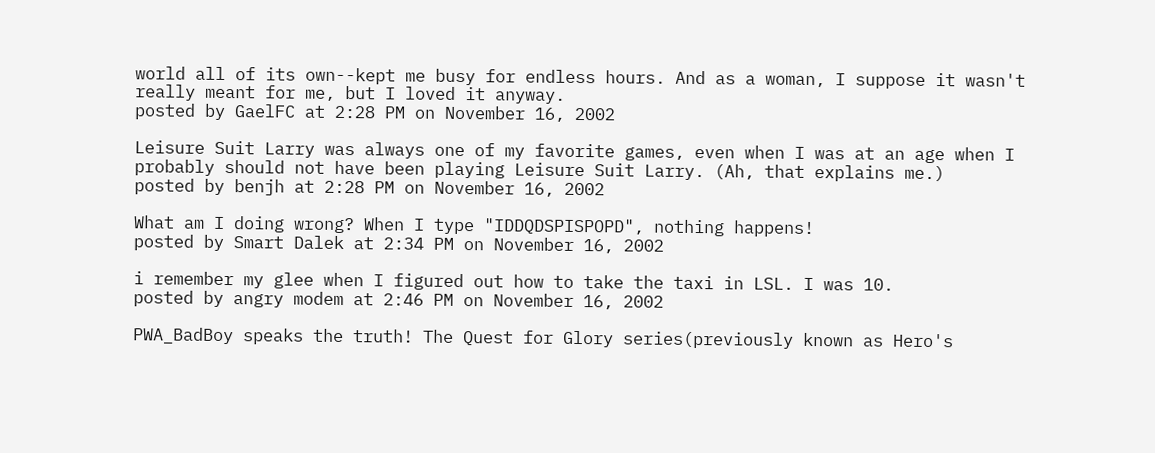world all of its own--kept me busy for endless hours. And as a woman, I suppose it wasn't really meant for me, but I loved it anyway.
posted by GaelFC at 2:28 PM on November 16, 2002

Leisure Suit Larry was always one of my favorite games, even when I was at an age when I probably should not have been playing Leisure Suit Larry. (Ah, that explains me.)
posted by benjh at 2:28 PM on November 16, 2002

What am I doing wrong? When I type "IDDQDSPISPOPD", nothing happens!
posted by Smart Dalek at 2:34 PM on November 16, 2002

i remember my glee when I figured out how to take the taxi in LSL. I was 10.
posted by angry modem at 2:46 PM on November 16, 2002

PWA_BadBoy speaks the truth! The Quest for Glory series(previously known as Hero's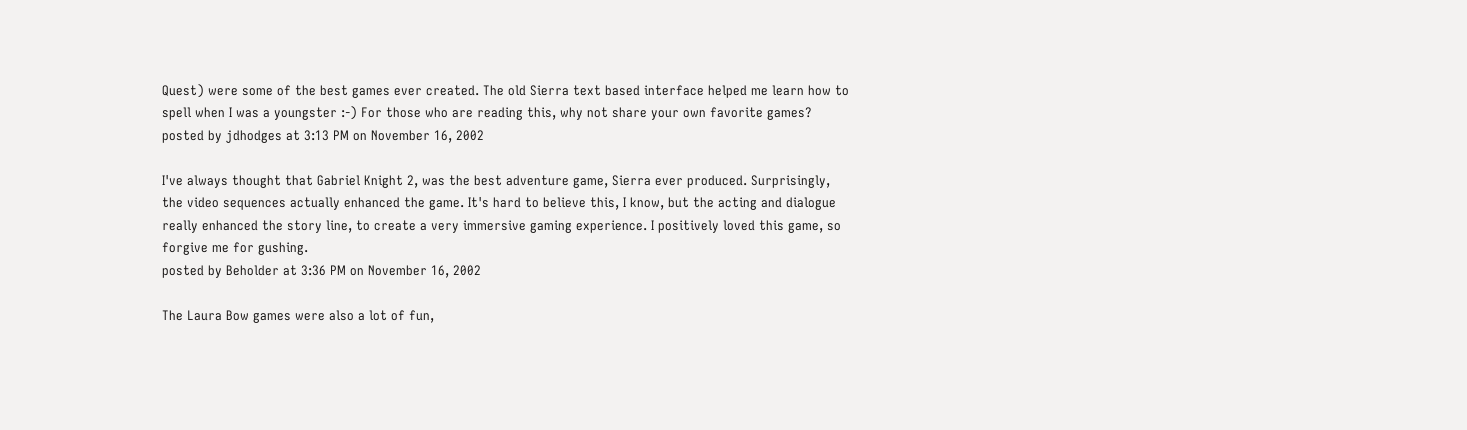Quest) were some of the best games ever created. The old Sierra text based interface helped me learn how to spell when I was a youngster :-) For those who are reading this, why not share your own favorite games?
posted by jdhodges at 3:13 PM on November 16, 2002

I've always thought that Gabriel Knight 2, was the best adventure game, Sierra ever produced. Surprisingly, the video sequences actually enhanced the game. It's hard to believe this, I know, but the acting and dialogue really enhanced the story line, to create a very immersive gaming experience. I positively loved this game, so forgive me for gushing.
posted by Beholder at 3:36 PM on November 16, 2002

The Laura Bow games were also a lot of fun,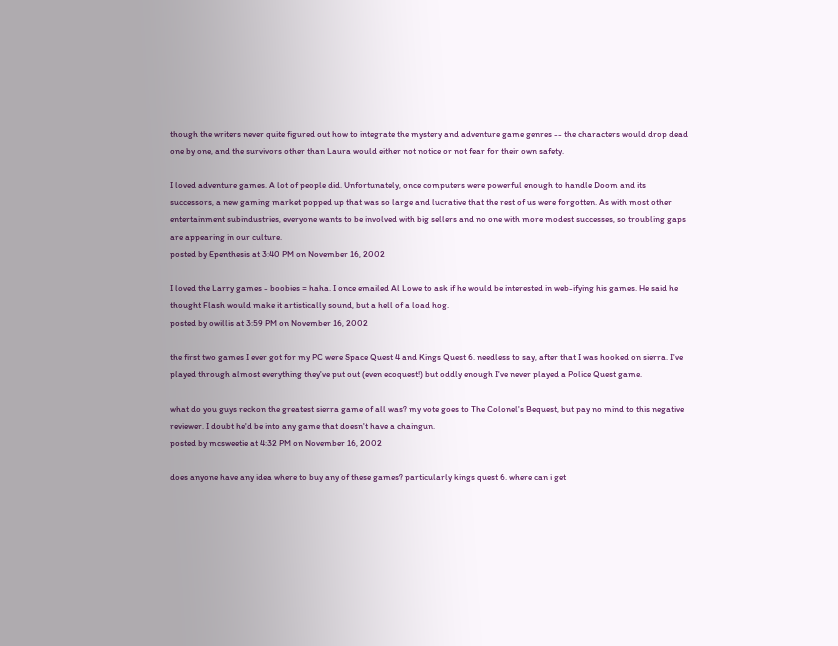though the writers never quite figured out how to integrate the mystery and adventure game genres -- the characters would drop dead one by one, and the survivors other than Laura would either not notice or not fear for their own safety.

I loved adventure games. A lot of people did. Unfortunately, once computers were powerful enough to handle Doom and its successors, a new gaming market popped up that was so large and lucrative that the rest of us were forgotten. As with most other entertainment subindustries, everyone wants to be involved with big sellers and no one with more modest successes, so troubling gaps are appearing in our culture.
posted by Epenthesis at 3:40 PM on November 16, 2002

I loved the Larry games - boobies = haha. I once emailed Al Lowe to ask if he would be interested in web-ifying his games. He said he thought Flash would make it artistically sound, but a hell of a load hog.
posted by owillis at 3:59 PM on November 16, 2002

the first two games I ever got for my PC were Space Quest 4 and Kings Quest 6. needless to say, after that I was hooked on sierra. I've played through almost everything they've put out (even ecoquest!) but oddly enough I've never played a Police Quest game.

what do you guys reckon the greatest sierra game of all was? my vote goes to The Colonel's Bequest, but pay no mind to this negative reviewer. I doubt he'd be into any game that doesn't have a chaingun.
posted by mcsweetie at 4:32 PM on November 16, 2002

does anyone have any idea where to buy any of these games? particularly kings quest 6. where can i get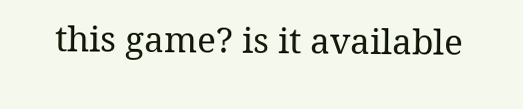this game? is it available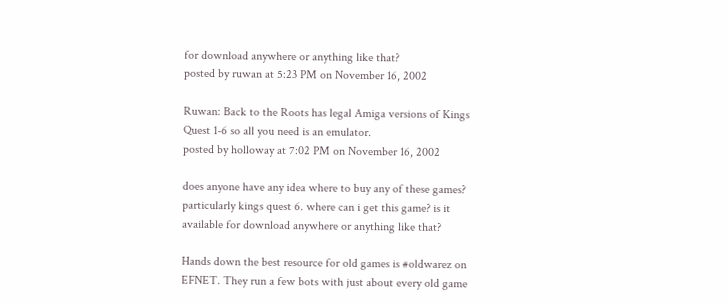for download anywhere or anything like that?
posted by ruwan at 5:23 PM on November 16, 2002

Ruwan: Back to the Roots has legal Amiga versions of Kings Quest 1-6 so all you need is an emulator.
posted by holloway at 7:02 PM on November 16, 2002

does anyone have any idea where to buy any of these games? particularly kings quest 6. where can i get this game? is it available for download anywhere or anything like that?

Hands down the best resource for old games is #oldwarez on EFNET. They run a few bots with just about every old game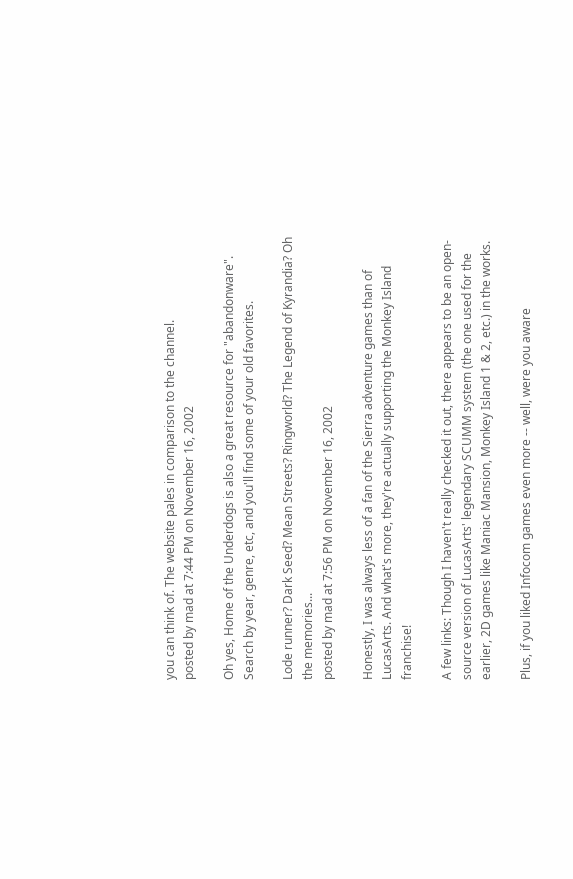you can think of. The website pales in comparison to the channel.
posted by mad at 7:44 PM on November 16, 2002

Oh yes, Home of the Underdogs is also a great resource for "abandonware". Search by year, genre, etc, and you'll find some of your old favorites.

Lode runner? Dark Seed? Mean Streets? Ringworld? The Legend of Kyrandia? Oh the memories...
posted by mad at 7:56 PM on November 16, 2002

Honestly, I was always less of a fan of the Sierra adventure games than of LucasArts. And what's more, they're actually supporting the Monkey Island franchise!

A few links: Though I haven't really checked it out, there appears to be an open-source version of LucasArts' legendary SCUMM system (the one used for the earlier, 2D games like Maniac Mansion, Monkey Island 1 & 2, etc.) in the works.

Plus, if you liked Infocom games even more -- well, were you aware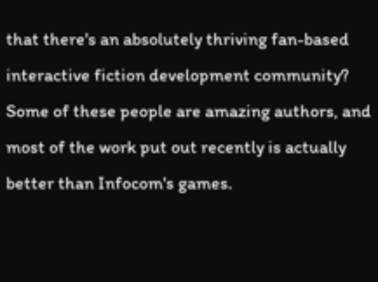that there's an absolutely thriving fan-based interactive fiction development community? Some of these people are amazing authors, and most of the work put out recently is actually better than Infocom's games.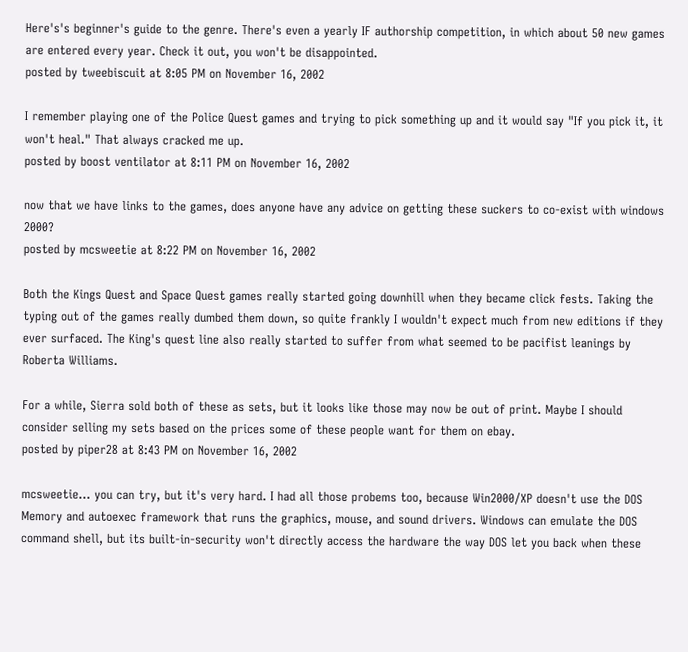Here's's beginner's guide to the genre. There's even a yearly IF authorship competition, in which about 50 new games are entered every year. Check it out, you won't be disappointed.
posted by tweebiscuit at 8:05 PM on November 16, 2002

I remember playing one of the Police Quest games and trying to pick something up and it would say "If you pick it, it won't heal." That always cracked me up.
posted by boost ventilator at 8:11 PM on November 16, 2002

now that we have links to the games, does anyone have any advice on getting these suckers to co-exist with windows 2000?
posted by mcsweetie at 8:22 PM on November 16, 2002

Both the Kings Quest and Space Quest games really started going downhill when they became click fests. Taking the typing out of the games really dumbed them down, so quite frankly I wouldn't expect much from new editions if they ever surfaced. The King's quest line also really started to suffer from what seemed to be pacifist leanings by Roberta Williams.

For a while, Sierra sold both of these as sets, but it looks like those may now be out of print. Maybe I should consider selling my sets based on the prices some of these people want for them on ebay.
posted by piper28 at 8:43 PM on November 16, 2002

mcsweetie... you can try, but it's very hard. I had all those probems too, because Win2000/XP doesn't use the DOS Memory and autoexec framework that runs the graphics, mouse, and sound drivers. Windows can emulate the DOS command shell, but its built-in-security won't directly access the hardware the way DOS let you back when these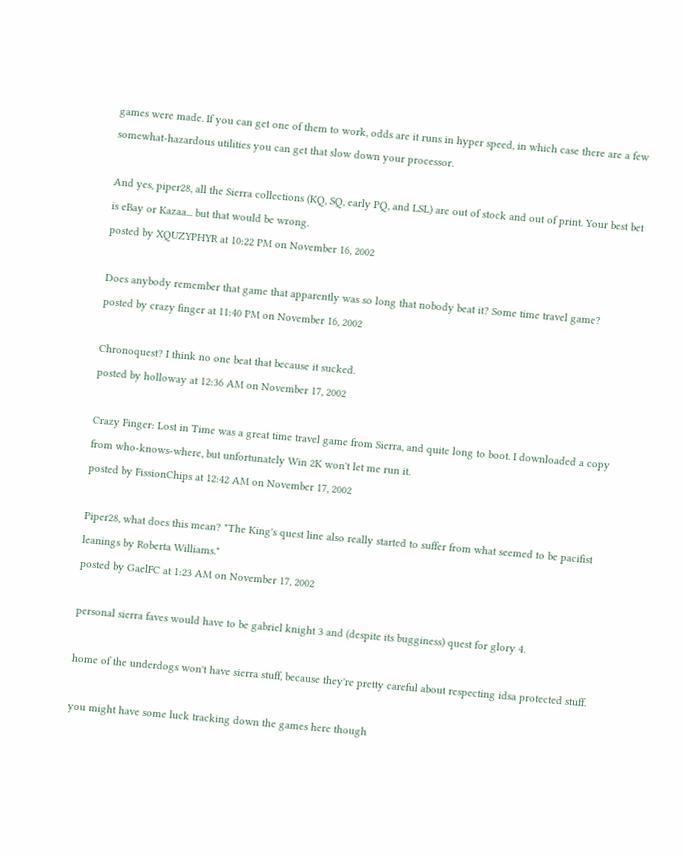games were made. If you can get one of them to work, odds are it runs in hyper speed, in which case there are a few somewhat-hazardous utilities you can get that slow down your processor.

And yes, piper28, all the Sierra collections (KQ, SQ, early PQ, and LSL) are out of stock and out of print. Your best bet is eBay or Kazaa... but that would be wrong.
posted by XQUZYPHYR at 10:22 PM on November 16, 2002

Does anybody remember that game that apparently was so long that nobody beat it? Some time travel game?
posted by crazy finger at 11:40 PM on November 16, 2002

Chronoquest? I think no one beat that because it sucked.
posted by holloway at 12:36 AM on November 17, 2002

Crazy Finger: Lost in Time was a great time travel game from Sierra, and quite long to boot. I downloaded a copy from who-knows-where, but unfortunately Win 2K won't let me run it.
posted by FissionChips at 12:42 AM on November 17, 2002

Piper28, what does this mean? "The King's quest line also really started to suffer from what seemed to be pacifist leanings by Roberta Williams."
posted by GaelFC at 1:23 AM on November 17, 2002

personal sierra faves would have to be gabriel knight 3 and (despite its bugginess) quest for glory 4.

home of the underdogs won't have sierra stuff, because they're pretty careful about respecting idsa protected stuff.

you might have some luck tracking down the games here though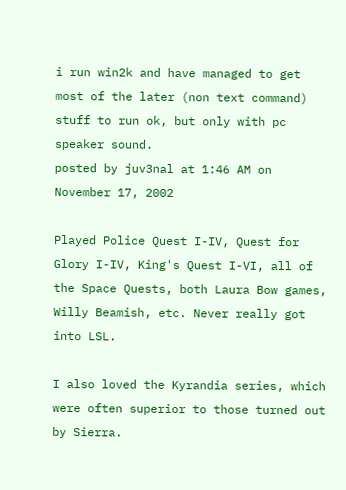i run win2k and have managed to get most of the later (non text command) stuff to run ok, but only with pc speaker sound.
posted by juv3nal at 1:46 AM on November 17, 2002

Played Police Quest I-IV, Quest for Glory I-IV, King's Quest I-VI, all of the Space Quests, both Laura Bow games, Willy Beamish, etc. Never really got into LSL.

I also loved the Kyrandia series, which were often superior to those turned out by Sierra.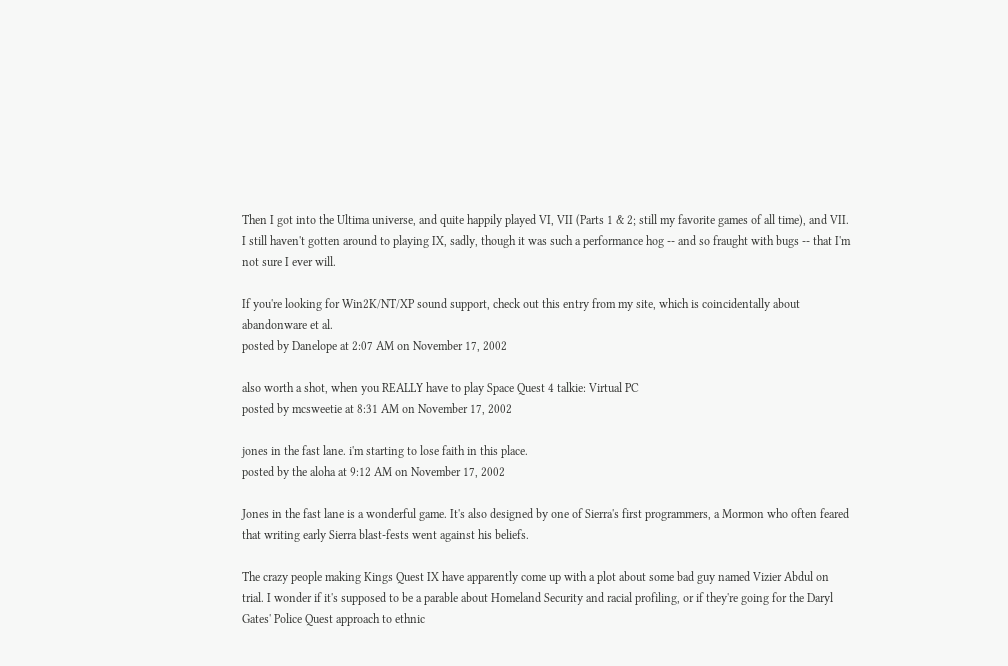Then I got into the Ultima universe, and quite happily played VI, VII (Parts 1 & 2; still my favorite games of all time), and VII. I still haven't gotten around to playing IX, sadly, though it was such a performance hog -- and so fraught with bugs -- that I'm not sure I ever will.

If you're looking for Win2K/NT/XP sound support, check out this entry from my site, which is coincidentally about abandonware et al.
posted by Danelope at 2:07 AM on November 17, 2002

also worth a shot, when you REALLY have to play Space Quest 4 talkie: Virtual PC
posted by mcsweetie at 8:31 AM on November 17, 2002

jones in the fast lane. i'm starting to lose faith in this place.
posted by the aloha at 9:12 AM on November 17, 2002

Jones in the fast lane is a wonderful game. It's also designed by one of Sierra's first programmers, a Mormon who often feared that writing early Sierra blast-fests went against his beliefs.

The crazy people making Kings Quest IX have apparently come up with a plot about some bad guy named Vizier Abdul on trial. I wonder if it's supposed to be a parable about Homeland Security and racial profiling, or if they're going for the Daryl Gates' Police Quest approach to ethnic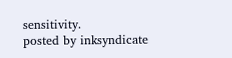sensitivity.
posted by inksyndicate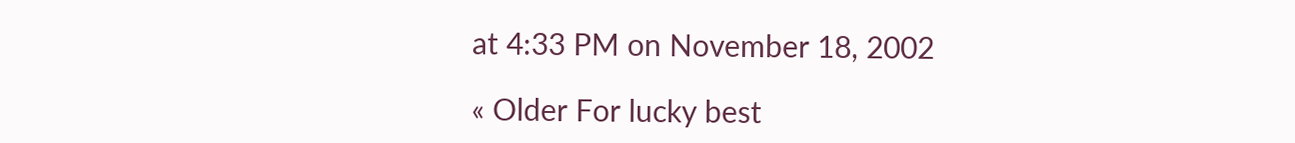at 4:33 PM on November 18, 2002

« Older For lucky best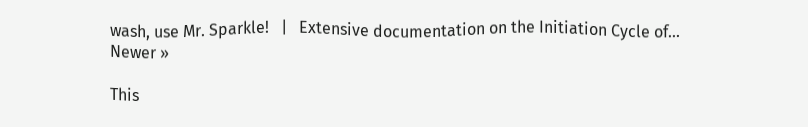wash, use Mr. Sparkle!   |   Extensive documentation on the Initiation Cycle of... Newer »

This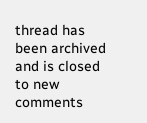thread has been archived and is closed to new comments